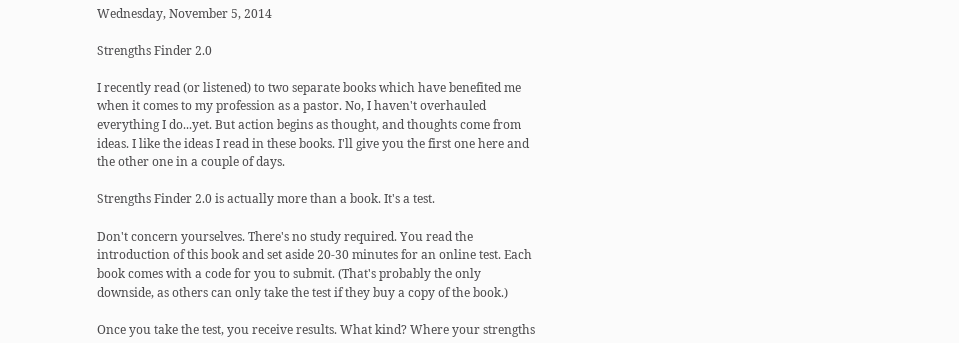Wednesday, November 5, 2014

Strengths Finder 2.0

I recently read (or listened) to two separate books which have benefited me when it comes to my profession as a pastor. No, I haven't overhauled everything I do...yet. But action begins as thought, and thoughts come from ideas. I like the ideas I read in these books. I'll give you the first one here and the other one in a couple of days.

Strengths Finder 2.0 is actually more than a book. It's a test.

Don't concern yourselves. There's no study required. You read the introduction of this book and set aside 20-30 minutes for an online test. Each book comes with a code for you to submit. (That's probably the only downside, as others can only take the test if they buy a copy of the book.)

Once you take the test, you receive results. What kind? Where your strengths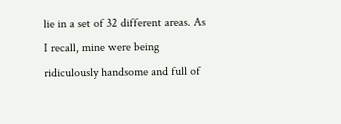lie in a set of 32 different areas. As I recall, mine were being ridiculously handsome and full of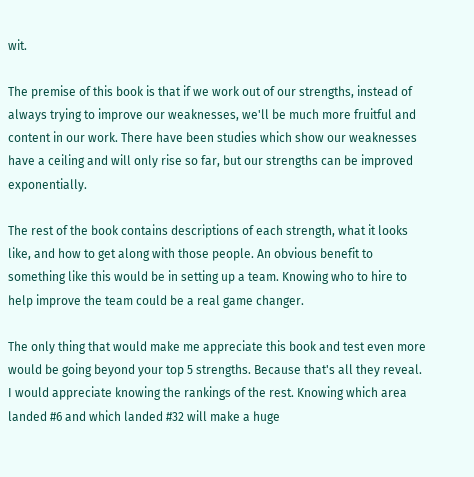wit.

The premise of this book is that if we work out of our strengths, instead of always trying to improve our weaknesses, we'll be much more fruitful and content in our work. There have been studies which show our weaknesses have a ceiling and will only rise so far, but our strengths can be improved exponentially.

The rest of the book contains descriptions of each strength, what it looks like, and how to get along with those people. An obvious benefit to something like this would be in setting up a team. Knowing who to hire to help improve the team could be a real game changer.

The only thing that would make me appreciate this book and test even more would be going beyond your top 5 strengths. Because that's all they reveal. I would appreciate knowing the rankings of the rest. Knowing which area landed #6 and which landed #32 will make a huge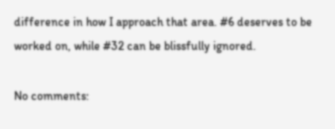difference in how I approach that area. #6 deserves to be worked on, while #32 can be blissfully ignored.

No comments: